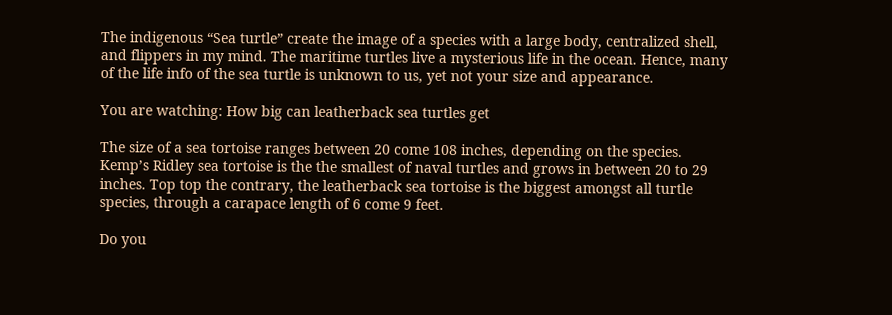The indigenous “Sea turtle” create the image of a species with a large body, centralized shell, and flippers in my mind. The maritime turtles live a mysterious life in the ocean. Hence, many of the life info of the sea turtle is unknown to us, yet not your size and appearance.

You are watching: How big can leatherback sea turtles get

The size of a sea tortoise ranges between 20 come 108 inches, depending on the species. Kemp’s Ridley sea tortoise is the the smallest of naval turtles and grows in between 20 to 29 inches. Top top the contrary, the leatherback sea tortoise is the biggest amongst all turtle species, through a carapace length of 6 come 9 feet.

Do you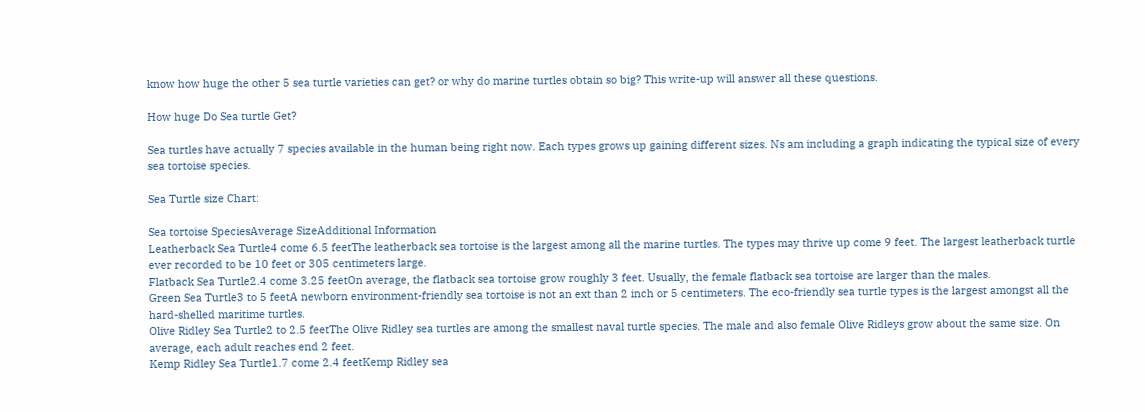know how huge the other 5 sea turtle varieties can get? or why do marine turtles obtain so big? This write-up will answer all these questions.

How huge Do Sea turtle Get?

Sea turtles have actually 7 species available in the human being right now. Each types grows up gaining different sizes. Ns am including a graph indicating the typical size of every sea tortoise species.

Sea Turtle size Chart:

Sea tortoise SpeciesAverage SizeAdditional Information
Leatherback Sea Turtle4 come 6.5 feetThe leatherback sea tortoise is the largest among all the marine turtles. The types may thrive up come 9 feet. The largest leatherback turtle ever recorded to be 10 feet or 305 centimeters large.
Flatback Sea Turtle2.4 come 3.25 feetOn average, the flatback sea tortoise grow roughly 3 feet. Usually, the female flatback sea tortoise are larger than the males.
Green Sea Turtle3 to 5 feetA newborn environment-friendly sea tortoise is not an ext than 2 inch or 5 centimeters. The eco-friendly sea turtle types is the largest amongst all the hard-shelled maritime turtles.
Olive Ridley Sea Turtle2 to 2.5 feetThe Olive Ridley sea turtles are among the smallest naval turtle species. The male and also female Olive Ridleys grow about the same size. On average, each adult reaches end 2 feet.
Kemp Ridley Sea Turtle1.7 come 2.4 feetKemp Ridley sea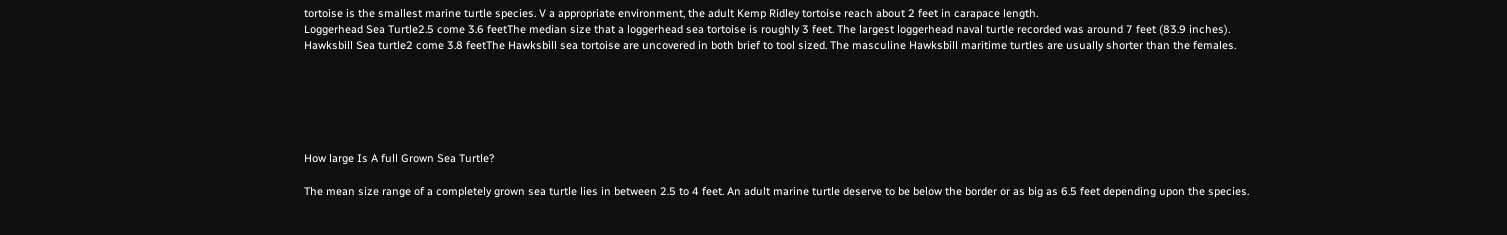tortoise is the smallest marine turtle species. V a appropriate environment, the adult Kemp Ridley tortoise reach about 2 feet in carapace length.
Loggerhead Sea Turtle2.5 come 3.6 feetThe median size that a loggerhead sea tortoise is roughly 3 feet. The largest loggerhead naval turtle recorded was around 7 feet (83.9 inches).
Hawksbill Sea turtle2 come 3.8 feetThe Hawksbill sea tortoise are uncovered in both brief to tool sized. The masculine Hawksbill maritime turtles are usually shorter than the females.






How large Is A full Grown Sea Turtle?

The mean size range of a completely grown sea turtle lies in between 2.5 to 4 feet. An adult marine turtle deserve to be below the border or as big as 6.5 feet depending upon the species.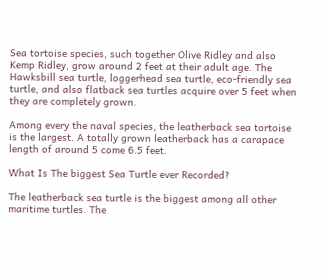Sea tortoise species, such together Olive Ridley and also Kemp Ridley, grow around 2 feet at their adult age. The Hawksbill sea turtle, loggerhead sea turtle, eco-friendly sea turtle, and also flatback sea turtles acquire over 5 feet when they are completely grown.

Among every the naval species, the leatherback sea tortoise is the largest. A totally grown leatherback has a carapace length of around 5 come 6.5 feet.

What Is The biggest Sea Turtle ever Recorded?

The leatherback sea turtle is the biggest among all other maritime turtles. The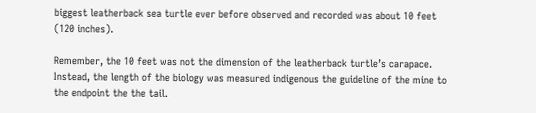biggest leatherback sea turtle ever before observed and recorded was about 10 feet (120 inches).

Remember, the 10 feet was not the dimension of the leatherback turtle’s carapace. Instead, the length of the biology was measured indigenous the guideline of the mine to the endpoint the the tail.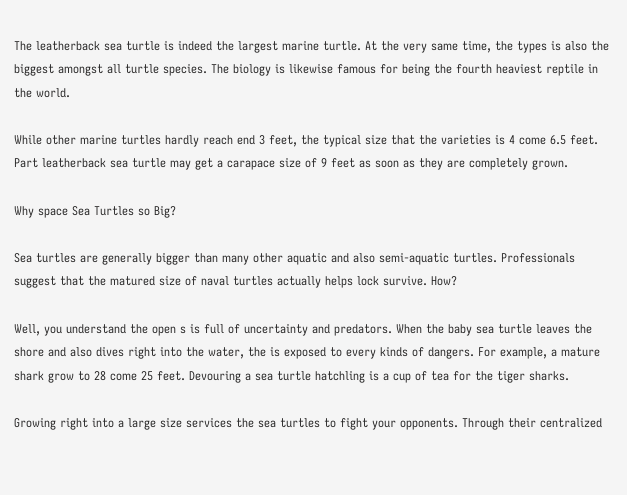The leatherback sea turtle is indeed the largest marine turtle. At the very same time, the types is also the biggest amongst all turtle species. The biology is likewise famous for being the fourth heaviest reptile in the world.

While other marine turtles hardly reach end 3 feet, the typical size that the varieties is 4 come 6.5 feet. Part leatherback sea turtle may get a carapace size of 9 feet as soon as they are completely grown.

Why space Sea Turtles so Big?

Sea turtles are generally bigger than many other aquatic and also semi-aquatic turtles. Professionals suggest that the matured size of naval turtles actually helps lock survive. How?

Well, you understand the open s is full of uncertainty and predators. When the baby sea turtle leaves the shore and also dives right into the water, the is exposed to every kinds of dangers. For example, a mature shark grow to 28 come 25 feet. Devouring a sea turtle hatchling is a cup of tea for the tiger sharks.

Growing right into a large size services the sea turtles to fight your opponents. Through their centralized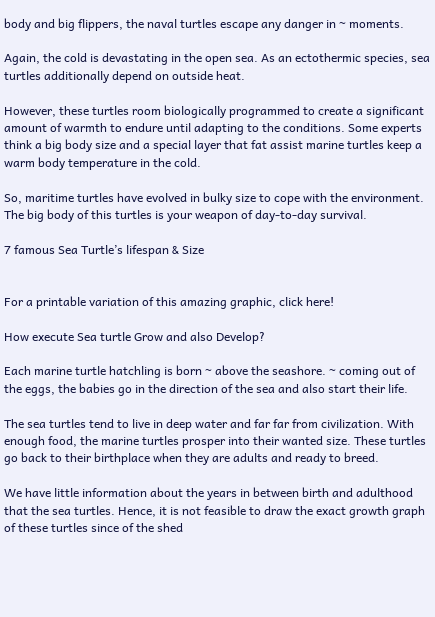body and big flippers, the naval turtles escape any danger in ~ moments.

Again, the cold is devastating in the open sea. As an ectothermic species, sea turtles additionally depend on outside heat.

However, these turtles room biologically programmed to create a significant amount of warmth to endure until adapting to the conditions. Some experts think a big body size and a special layer that fat assist marine turtles keep a warm body temperature in the cold.

So, maritime turtles have evolved in bulky size to cope with the environment. The big body of this turtles is your weapon of day-to-day survival.

7 famous Sea Turtle’s lifespan & Size


For a printable variation of this amazing graphic, click here!

How execute Sea turtle Grow and also Develop?

Each marine turtle hatchling is born ~ above the seashore. ~ coming out of the eggs, the babies go in the direction of the sea and also start their life.

The sea turtles tend to live in deep water and far far from civilization. With enough food, the marine turtles prosper into their wanted size. These turtles go back to their birthplace when they are adults and ready to breed.

We have little information about the years in between birth and adulthood that the sea turtles. Hence, it is not feasible to draw the exact growth graph of these turtles since of the shed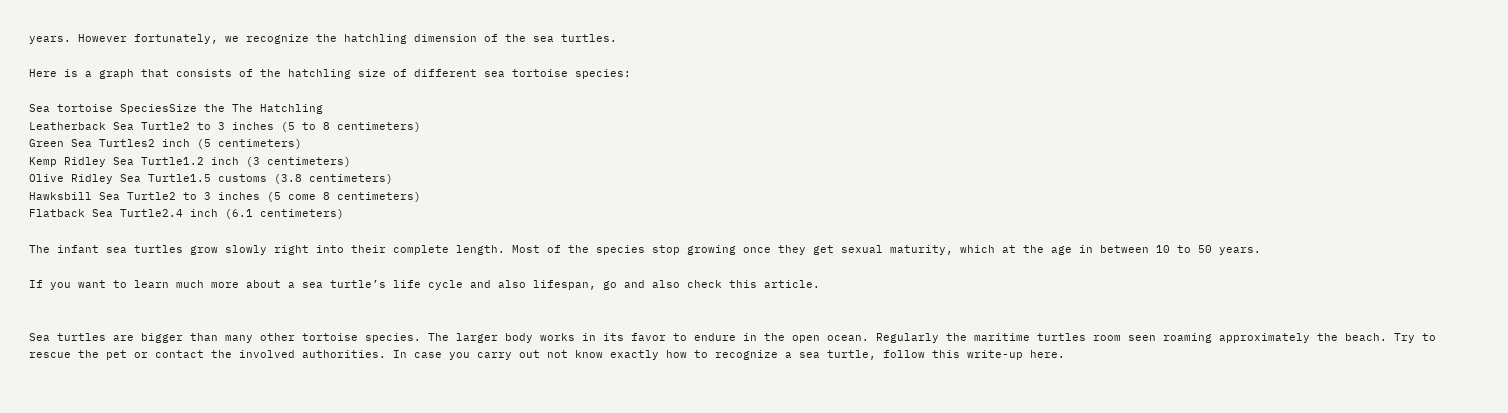years. However fortunately, we recognize the hatchling dimension of the sea turtles.

Here is a graph that consists of the hatchling size of different sea tortoise species:

Sea tortoise SpeciesSize the The Hatchling
Leatherback Sea Turtle2 to 3 inches (5 to 8 centimeters)
Green Sea Turtles2 inch (5 centimeters)
Kemp Ridley Sea Turtle1.2 inch (3 centimeters)
Olive Ridley Sea Turtle1.5 customs (3.8 centimeters)
Hawksbill Sea Turtle2 to 3 inches (5 come 8 centimeters)
Flatback Sea Turtle2.4 inch (6.1 centimeters)

The infant sea turtles grow slowly right into their complete length. Most of the species stop growing once they get sexual maturity, which at the age in between 10 to 50 years.

If you want to learn much more about a sea turtle’s life cycle and also lifespan, go and also check this article.


Sea turtles are bigger than many other tortoise species. The larger body works in its favor to endure in the open ocean. Regularly the maritime turtles room seen roaming approximately the beach. Try to rescue the pet or contact the involved authorities. In case you carry out not know exactly how to recognize a sea turtle, follow this write-up here.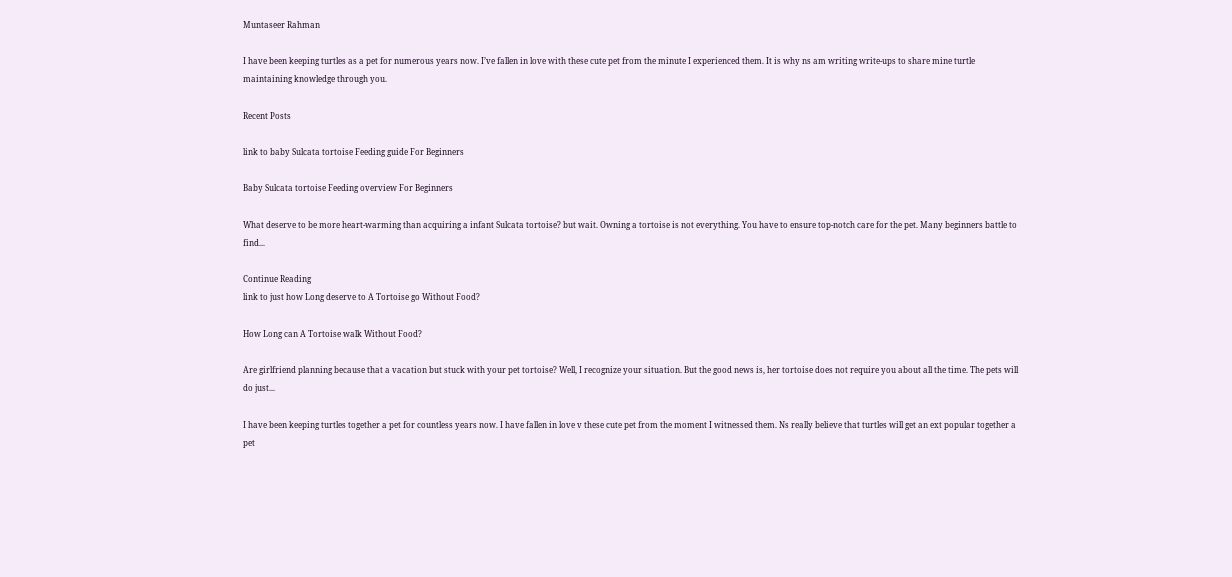Muntaseer Rahman

I have been keeping turtles as a pet for numerous years now. I’ve fallen in love with these cute pet from the minute I experienced them. It is why ns am writing write-ups to share mine turtle maintaining knowledge through you.

Recent Posts

link to baby Sulcata tortoise Feeding guide For Beginners

Baby Sulcata tortoise Feeding overview For Beginners

What deserve to be more heart-warming than acquiring a infant Sulcata tortoise? but wait. Owning a tortoise is not everything. You have to ensure top-notch care for the pet. Many beginners battle to find...

Continue Reading
link to just how Long deserve to A Tortoise go Without Food?

How Long can A Tortoise walk Without Food?

Are girlfriend planning because that a vacation but stuck with your pet tortoise? Well, I recognize your situation. But the good news is, her tortoise does not require you about all the time. The pets will do just...

I have been keeping turtles together a pet for countless years now. I have fallen in love v these cute pet from the moment I witnessed them. Ns really believe that turtles will get an ext popular together a pet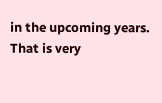in the upcoming years. That is very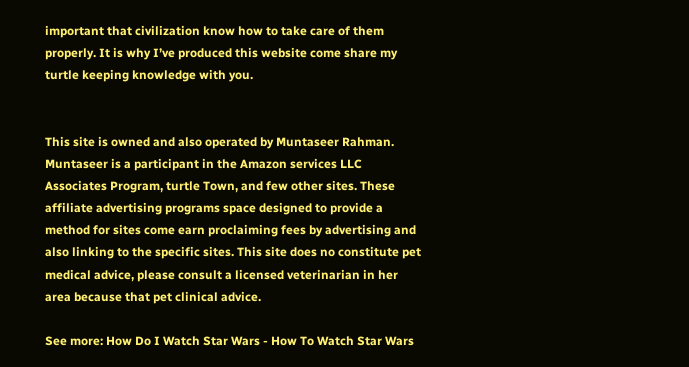important that civilization know how to take care of them properly. It is why I’ve produced this website come share my turtle keeping knowledge with you.


This site is owned and also operated by Muntaseer Rahman. Muntaseer is a participant in the Amazon services LLC Associates Program, turtle Town, and few other sites. These affiliate advertising programs space designed to provide a method for sites come earn proclaiming fees by advertising and also linking to the specific sites. This site does no constitute pet medical advice, please consult a licensed veterinarian in her area because that pet clinical advice.

See more: How Do I Watch Star Wars - How To Watch Star Wars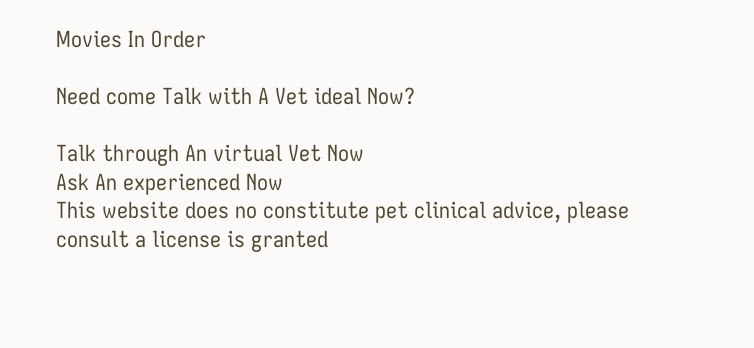Movies In Order

Need come Talk with A Vet ideal Now?

Talk through An virtual Vet Now
Ask An experienced Now
This website does no constitute pet clinical advice, please consult a license is granted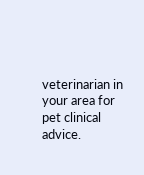veterinarian in your area for pet clinical advice.